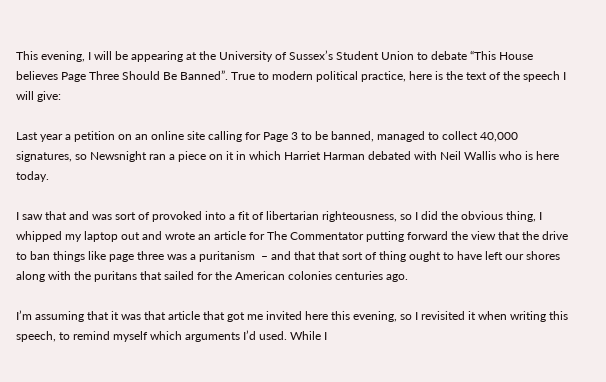This evening, I will be appearing at the University of Sussex’s Student Union to debate “This House believes Page Three Should Be Banned”. True to modern political practice, here is the text of the speech I will give:

Last year a petition on an online site calling for Page 3 to be banned, managed to collect 40,000 signatures, so Newsnight ran a piece on it in which Harriet Harman debated with Neil Wallis who is here today.

I saw that and was sort of provoked into a fit of libertarian righteousness, so I did the obvious thing, I whipped my laptop out and wrote an article for The Commentator putting forward the view that the drive to ban things like page three was a puritanism  – and that that sort of thing ought to have left our shores along with the puritans that sailed for the American colonies centuries ago.

I’m assuming that it was that article that got me invited here this evening, so I revisited it when writing this speech, to remind myself which arguments I’d used. While I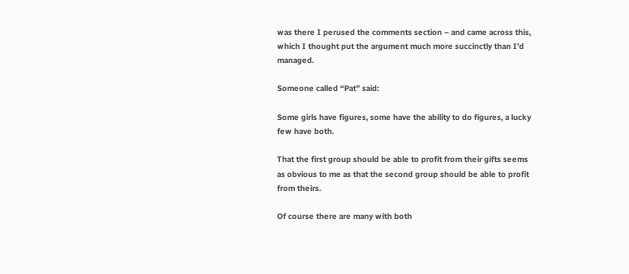was there I perused the comments section – and came across this, which I thought put the argument much more succinctly than I’d managed.

Someone called “Pat” said:

Some girls have figures, some have the ability to do figures, a lucky few have both.

That the first group should be able to profit from their gifts seems as obvious to me as that the second group should be able to profit from theirs.

Of course there are many with both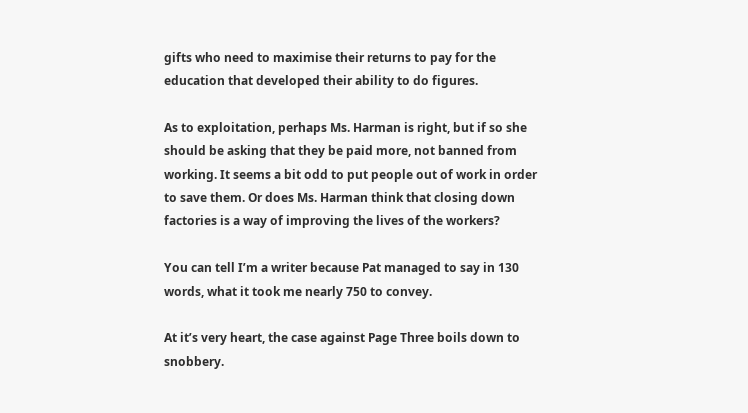gifts who need to maximise their returns to pay for the education that developed their ability to do figures.

As to exploitation, perhaps Ms. Harman is right, but if so she should be asking that they be paid more, not banned from working. It seems a bit odd to put people out of work in order to save them. Or does Ms. Harman think that closing down factories is a way of improving the lives of the workers?

You can tell I’m a writer because Pat managed to say in 130 words, what it took me nearly 750 to convey.

At it’s very heart, the case against Page Three boils down to snobbery.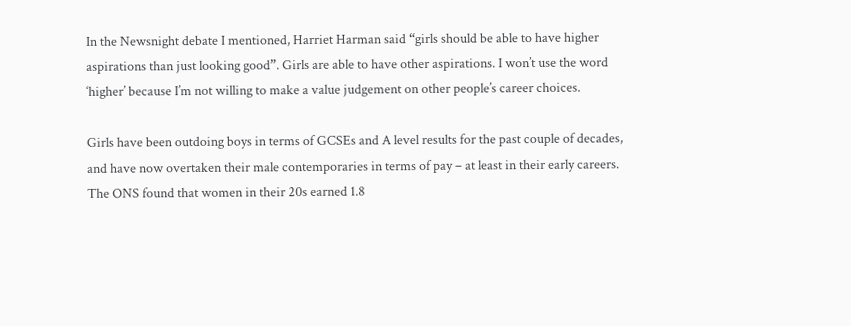In the Newsnight debate I mentioned, Harriet Harman said “girls should be able to have higher aspirations than just looking good”. Girls are able to have other aspirations. I won’t use the word ‘higher’ because I’m not willing to make a value judgement on other people’s career choices.

Girls have been outdoing boys in terms of GCSEs and A level results for the past couple of decades, and have now overtaken their male contemporaries in terms of pay – at least in their early careers. The ONS found that women in their 20s earned 1.8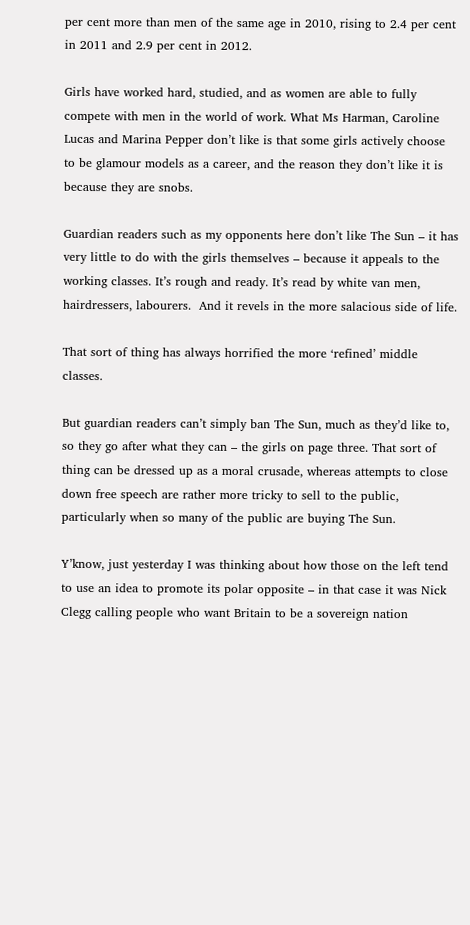per cent more than men of the same age in 2010, rising to 2.4 per cent in 2011 and 2.9 per cent in 2012.

Girls have worked hard, studied, and as women are able to fully compete with men in the world of work. What Ms Harman, Caroline Lucas and Marina Pepper don’t like is that some girls actively choose to be glamour models as a career, and the reason they don’t like it is because they are snobs.

Guardian readers such as my opponents here don’t like The Sun – it has very little to do with the girls themselves – because it appeals to the working classes. It’s rough and ready. It’s read by white van men, hairdressers, labourers.  And it revels in the more salacious side of life.

That sort of thing has always horrified the more ‘refined’ middle classes.

But guardian readers can’t simply ban The Sun, much as they’d like to, so they go after what they can – the girls on page three. That sort of thing can be dressed up as a moral crusade, whereas attempts to close down free speech are rather more tricky to sell to the public, particularly when so many of the public are buying The Sun.

Y’know, just yesterday I was thinking about how those on the left tend to use an idea to promote its polar opposite – in that case it was Nick Clegg calling people who want Britain to be a sovereign nation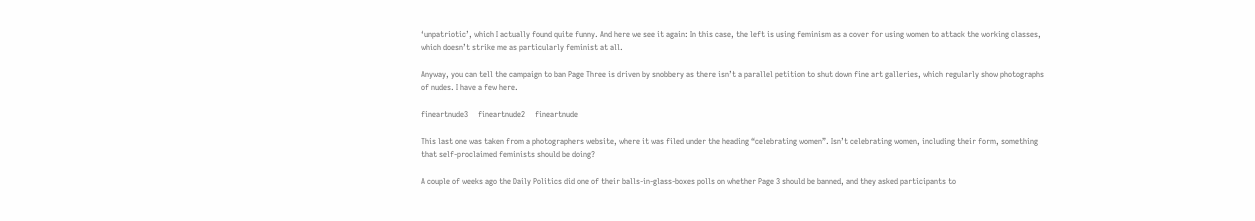‘unpatriotic’, which I actually found quite funny. And here we see it again: In this case, the left is using feminism as a cover for using women to attack the working classes, which doesn’t strike me as particularly feminist at all.

Anyway, you can tell the campaign to ban Page Three is driven by snobbery as there isn’t a parallel petition to shut down fine art galleries, which regularly show photographs of nudes. I have a few here.

fineartnude3     fineartnude2     fineartnude

This last one was taken from a photographers website, where it was filed under the heading “celebrating women”. Isn’t celebrating women, including their form, something that self-proclaimed feminists should be doing?

A couple of weeks ago the Daily Politics did one of their balls-in-glass-boxes polls on whether Page 3 should be banned, and they asked participants to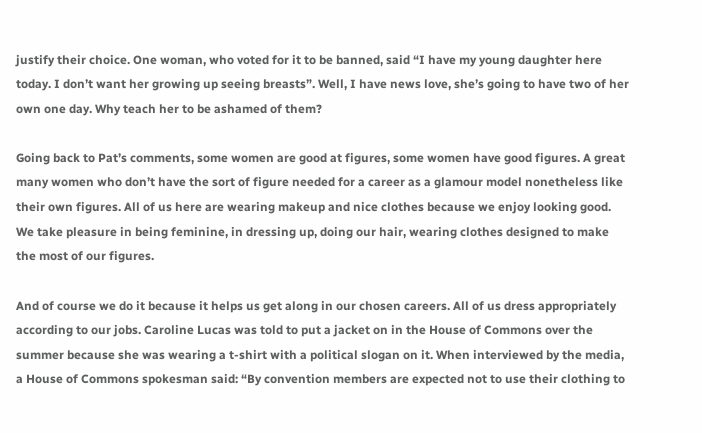justify their choice. One woman, who voted for it to be banned, said “I have my young daughter here today. I don’t want her growing up seeing breasts”. Well, I have news love, she’s going to have two of her own one day. Why teach her to be ashamed of them?

Going back to Pat’s comments, some women are good at figures, some women have good figures. A great many women who don’t have the sort of figure needed for a career as a glamour model nonetheless like their own figures. All of us here are wearing makeup and nice clothes because we enjoy looking good. We take pleasure in being feminine, in dressing up, doing our hair, wearing clothes designed to make the most of our figures.

And of course we do it because it helps us get along in our chosen careers. All of us dress appropriately according to our jobs. Caroline Lucas was told to put a jacket on in the House of Commons over the summer because she was wearing a t-shirt with a political slogan on it. When interviewed by the media, a House of Commons spokesman said: “By convention members are expected not to use their clothing to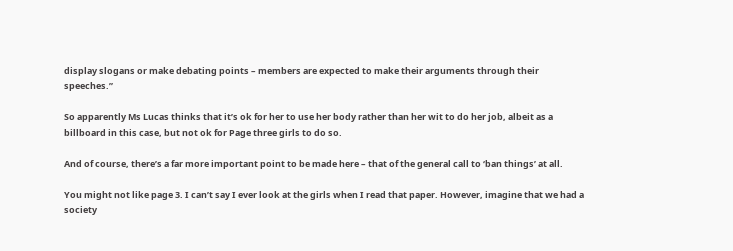display slogans or make debating points – members are expected to make their arguments through their speeches.”

So apparently Ms Lucas thinks that it’s ok for her to use her body rather than her wit to do her job, albeit as a billboard in this case, but not ok for Page three girls to do so.

And of course, there’s a far more important point to be made here – that of the general call to ‘ban things’ at all.

You might not like page 3. I can’t say I ever look at the girls when I read that paper. However, imagine that we had a society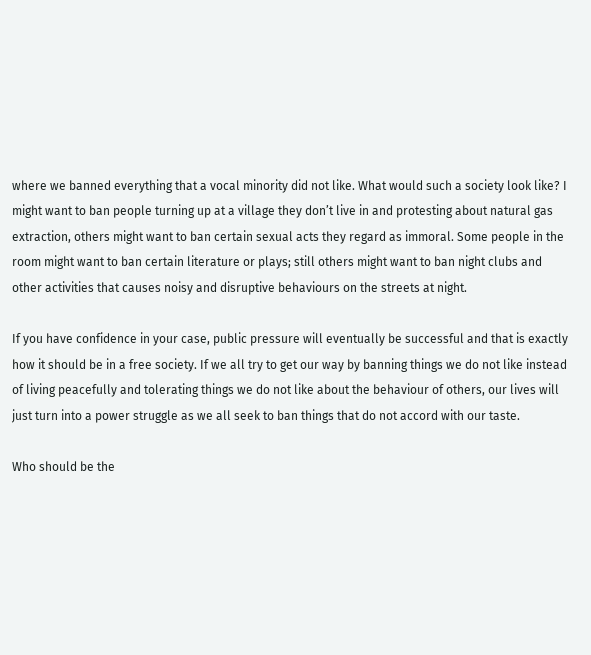where we banned everything that a vocal minority did not like. What would such a society look like? I might want to ban people turning up at a village they don’t live in and protesting about natural gas extraction, others might want to ban certain sexual acts they regard as immoral. Some people in the room might want to ban certain literature or plays; still others might want to ban night clubs and other activities that causes noisy and disruptive behaviours on the streets at night.

If you have confidence in your case, public pressure will eventually be successful and that is exactly how it should be in a free society. If we all try to get our way by banning things we do not like instead of living peacefully and tolerating things we do not like about the behaviour of others, our lives will just turn into a power struggle as we all seek to ban things that do not accord with our taste.

Who should be the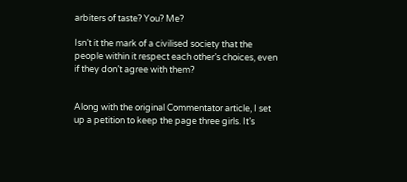arbiters of taste? You? Me?

Isn’t it the mark of a civilised society that the people within it respect each other’s choices, even if they don’t agree with them?


Along with the original Commentator article, I set up a petition to keep the page three girls. It’s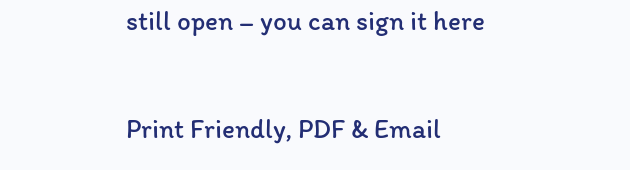still open – you can sign it here

Print Friendly, PDF & Email